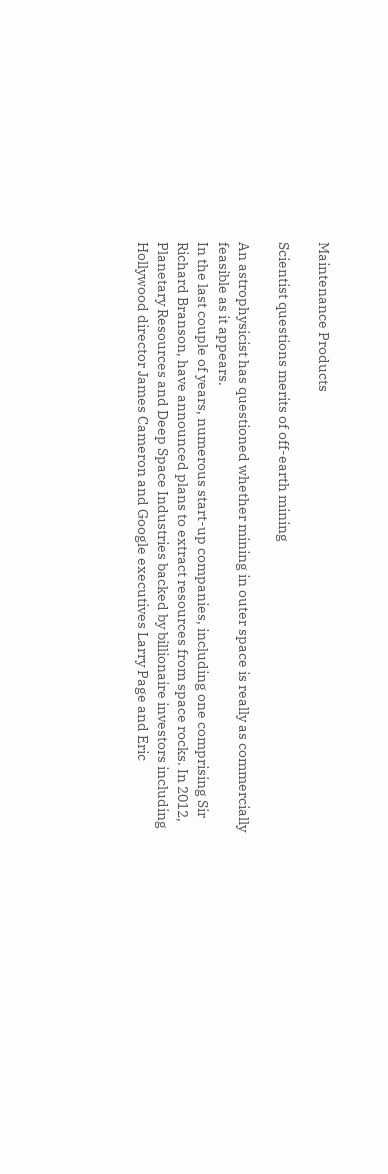Maintenance Products

Scientist questions merits of off-earth mining

An astrophysicist has questioned whether mining in outer space is really as commercially feasible as it appears.
In the last couple of years, numerous start-up companies, including one comprising Sir Richard Branson, have announced plans to extract resources from space rocks. In 2012, Planetary Resources and Deep Space Industries backed by billionaire investors including Hollywood director James Cameron and Google executives Larry Page and Eric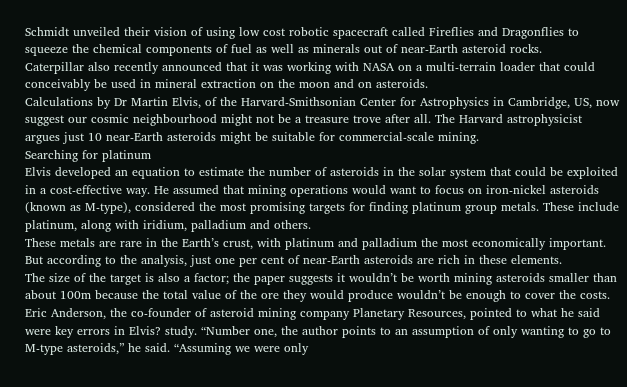Schmidt unveiled their vision of using low cost robotic spacecraft called Fireflies and Dragonflies to squeeze the chemical components of fuel as well as minerals out of near-Earth asteroid rocks.
Caterpillar also recently announced that it was working with NASA on a multi-terrain loader that could conceivably be used in mineral extraction on the moon and on asteroids.
Calculations by Dr Martin Elvis, of the Harvard-Smithsonian Center for Astrophysics in Cambridge, US, now suggest our cosmic neighbourhood might not be a treasure trove after all. The Harvard astrophysicist argues just 10 near-Earth asteroids might be suitable for commercial-scale mining.
Searching for platinum
Elvis developed an equation to estimate the number of asteroids in the solar system that could be exploited in a cost-effective way. He assumed that mining operations would want to focus on iron-nickel asteroids (known as M-type), considered the most promising targets for finding platinum group metals. These include platinum, along with iridium, palladium and others.
These metals are rare in the Earth’s crust, with platinum and palladium the most economically important. But according to the analysis, just one per cent of near-Earth asteroids are rich in these elements.
The size of the target is also a factor; the paper suggests it wouldn’t be worth mining asteroids smaller than about 100m because the total value of the ore they would produce wouldn’t be enough to cover the costs.
Eric Anderson, the co-founder of asteroid mining company Planetary Resources, pointed to what he said were key errors in Elvis? study. “Number one, the author points to an assumption of only wanting to go to M-type asteroids,” he said. “Assuming we were only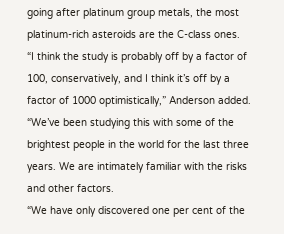going after platinum group metals, the most platinum-rich asteroids are the C-class ones.
“I think the study is probably off by a factor of 100, conservatively, and I think it’s off by a factor of 1000 optimistically,” Anderson added. “We’ve been studying this with some of the brightest people in the world for the last three years. We are intimately familiar with the risks and other factors.
“We have only discovered one per cent of the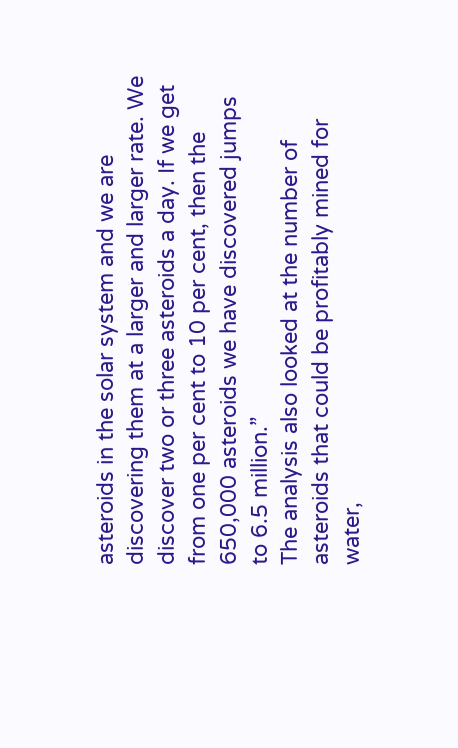asteroids in the solar system and we are discovering them at a larger and larger rate. We discover two or three asteroids a day. If we get from one per cent to 10 per cent, then the 650,000 asteroids we have discovered jumps to 6.5 million.”
The analysis also looked at the number of asteroids that could be profitably mined for water,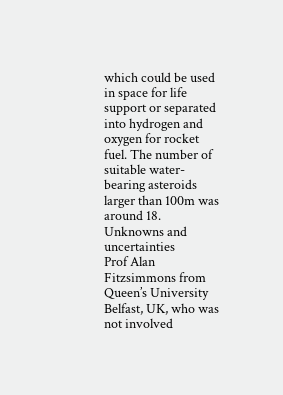which could be used in space for life support or separated into hydrogen and oxygen for rocket fuel. The number of suitable water-bearing asteroids larger than 100m was around 18.
Unknowns and uncertainties
Prof Alan Fitzsimmons from Queen’s University Belfast, UK, who was not involved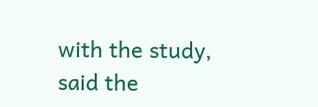with the study, said the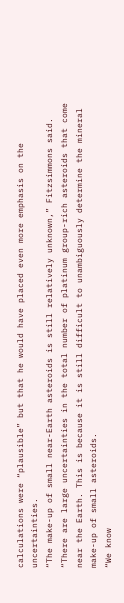calculations were “plausible” but that he would have placed even more emphasis on the uncertainties.
“The make-up of small near-Earth asteroids is still relatively unknown,” Fitzsimmons said. “There are large uncertainties in the total number of platinum group-rich asteroids that come near the Earth. This is because it is still difficult to unambiguously determine the mineral make-up of small asteroids.
“We know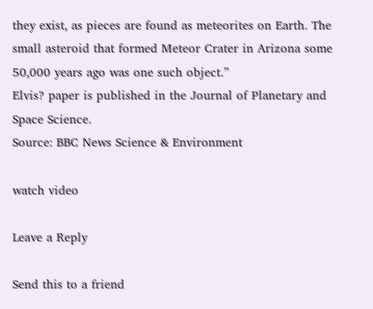they exist, as pieces are found as meteorites on Earth. The small asteroid that formed Meteor Crater in Arizona some 50,000 years ago was one such object.”
Elvis? paper is published in the Journal of Planetary and Space Science.
Source: BBC News Science & Environment

watch video

Leave a Reply

Send this to a friend